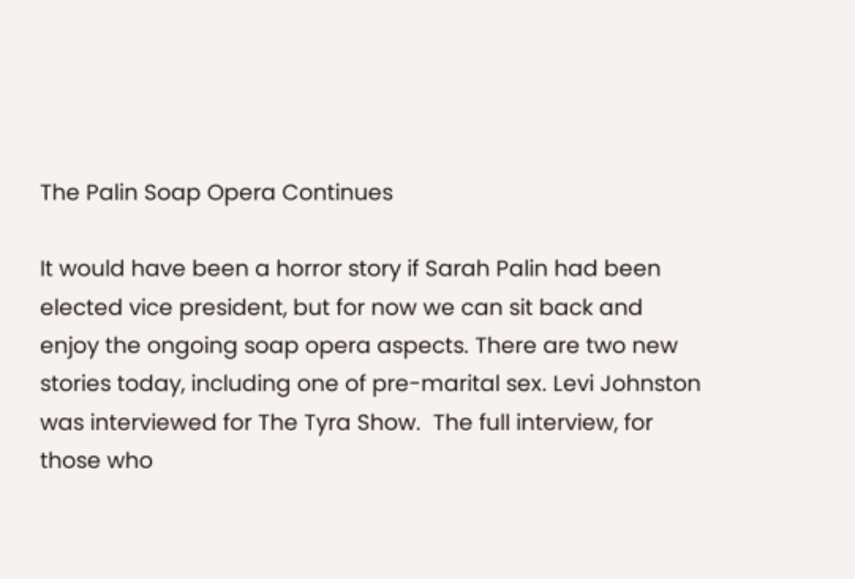The Palin Soap Opera Continues

It would have been a horror story if Sarah Palin had been elected vice president, but for now we can sit back and enjoy the ongoing soap opera aspects. There are two new stories today, including one of pre-marital sex. Levi Johnston was interviewed for The Tyra Show.  The full interview, for those who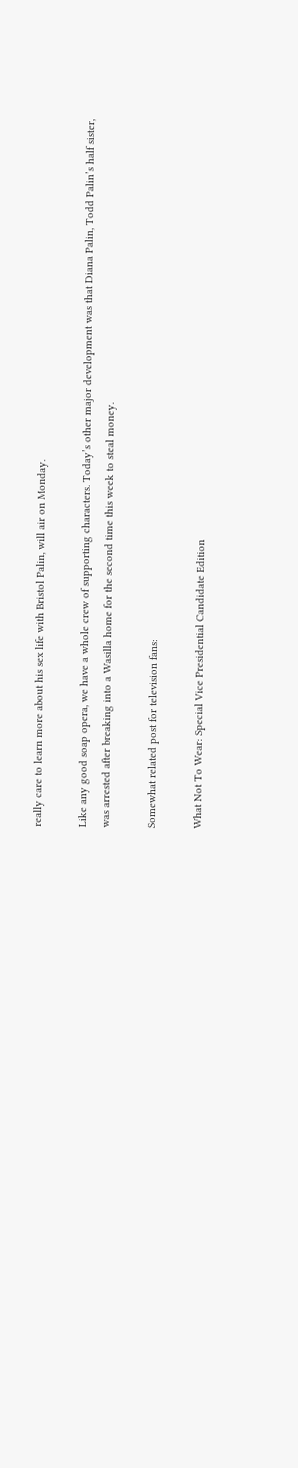really care to learn more about his sex life with Bristol Palin, will air on Monday.

Like any good soap opera, we have a whole crew of supporting characters. Today’s other major development was that Diana Palin, Todd Palin’s half sister, was arrested after breaking into a Wasilla home for the second time this week to steal money.

Somewhat related post for television fans:

What Not To Wear: Special Vice Presidential Candidate Edition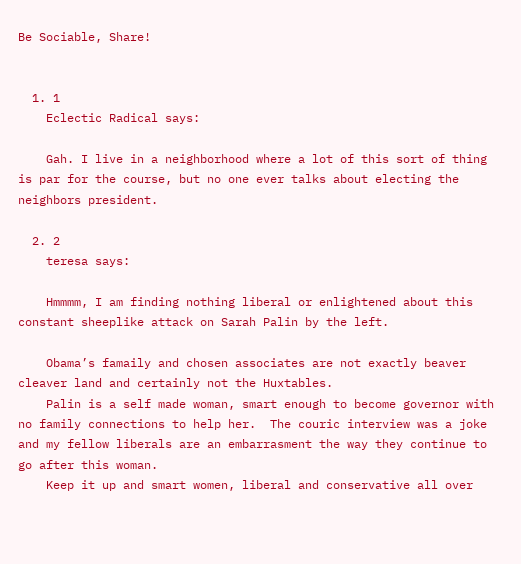Be Sociable, Share!


  1. 1
    Eclectic Radical says:

    Gah. I live in a neighborhood where a lot of this sort of thing is par for the course, but no one ever talks about electing the neighbors president.

  2. 2
    teresa says:

    Hmmmm, I am finding nothing liberal or enlightened about this constant sheeplike attack on Sarah Palin by the left.

    Obama’s famaily and chosen associates are not exactly beaver cleaver land and certainly not the Huxtables.
    Palin is a self made woman, smart enough to become governor with no family connections to help her.  The couric interview was a joke and my fellow liberals are an embarrasment the way they continue to go after this woman.
    Keep it up and smart women, liberal and conservative all over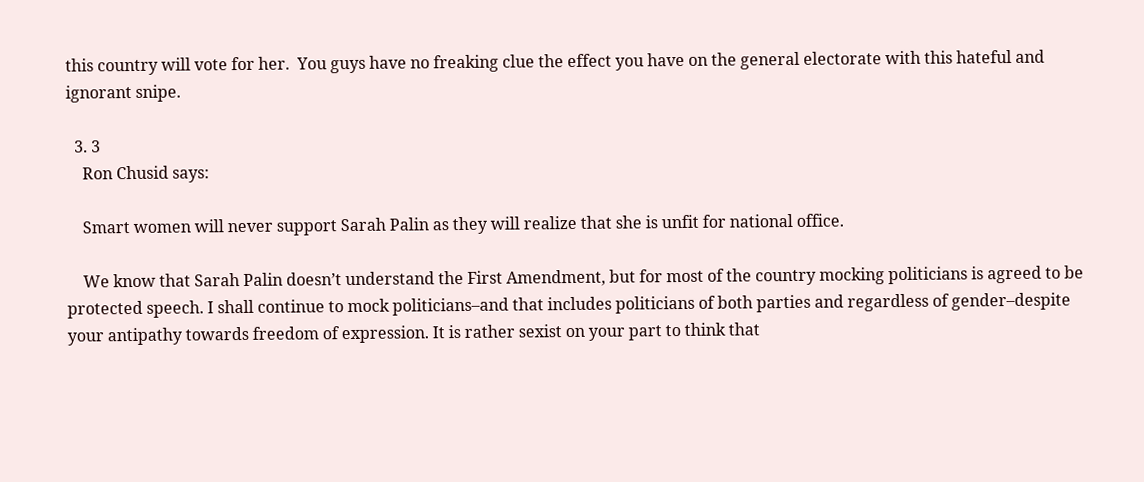this country will vote for her.  You guys have no freaking clue the effect you have on the general electorate with this hateful and ignorant snipe.

  3. 3
    Ron Chusid says:

    Smart women will never support Sarah Palin as they will realize that she is unfit for national office.

    We know that Sarah Palin doesn’t understand the First Amendment, but for most of the country mocking politicians is agreed to be protected speech. I shall continue to mock politicians–and that includes politicians of both parties and regardless of gender–despite your antipathy towards freedom of expression. It is rather sexist on your part to think that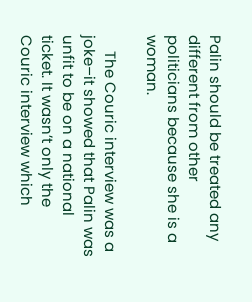Palin should be treated any different from other politicians because she is a woman.

    The Couric interview was a joke–it showed that Palin was unfit to be on a national ticket. It wasn’t only the Couric interview which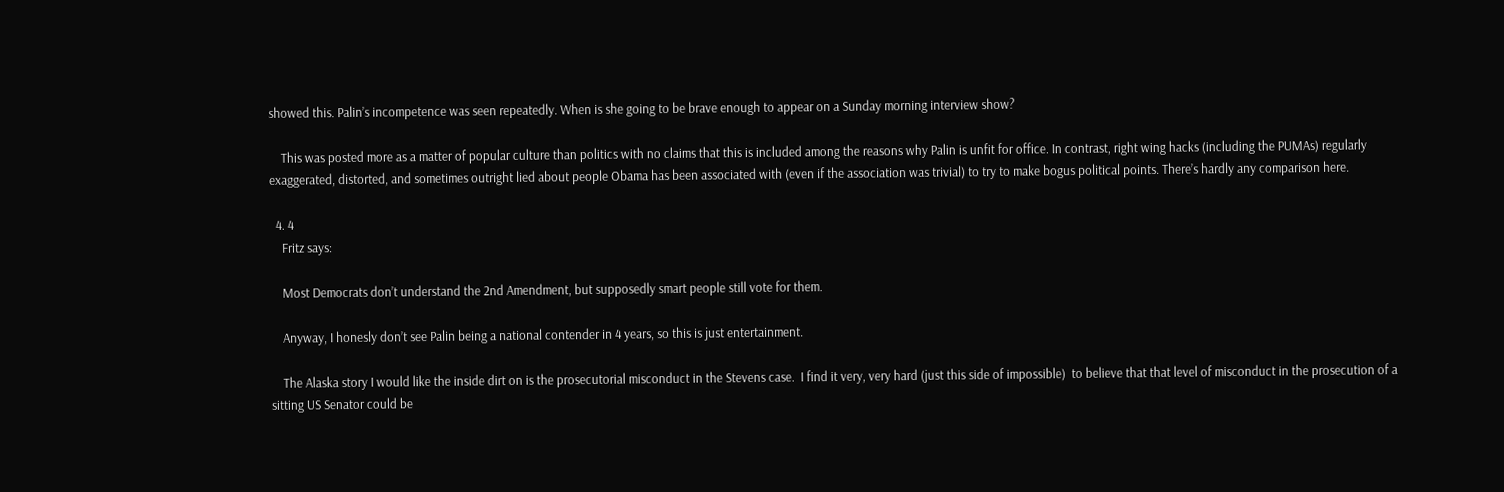showed this. Palin’s incompetence was seen repeatedly. When is she going to be brave enough to appear on a Sunday morning interview show?

    This was posted more as a matter of popular culture than politics with no claims that this is included among the reasons why Palin is unfit for office. In contrast, right wing hacks (including the PUMAs) regularly exaggerated, distorted, and sometimes outright lied about people Obama has been associated with (even if the association was trivial) to try to make bogus political points. There’s hardly any comparison here.

  4. 4
    Fritz says:

    Most Democrats don’t understand the 2nd Amendment, but supposedly smart people still vote for them.

    Anyway, I honesly don’t see Palin being a national contender in 4 years, so this is just entertainment.

    The Alaska story I would like the inside dirt on is the prosecutorial misconduct in the Stevens case.  I find it very, very hard (just this side of impossible)  to believe that that level of misconduct in the prosecution of a sitting US Senator could be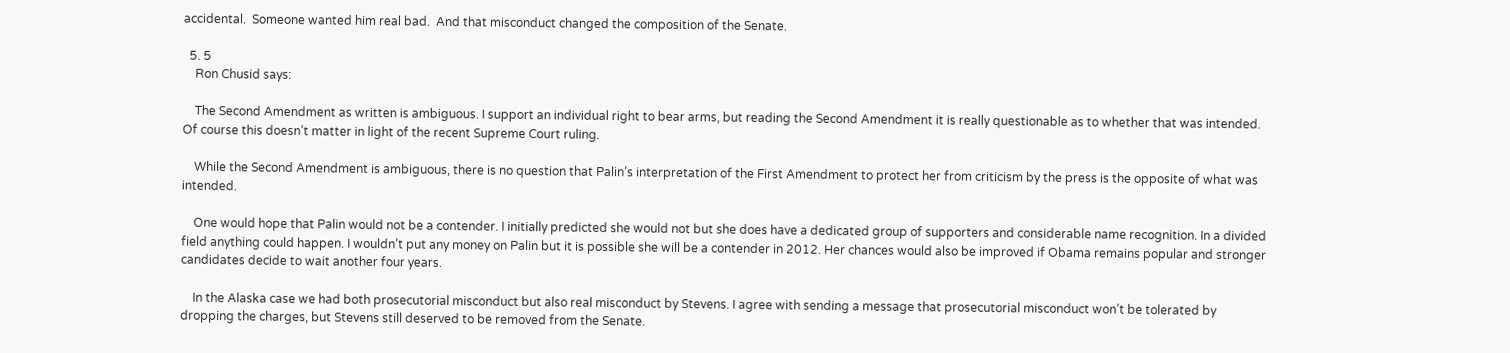accidental.  Someone wanted him real bad.  And that misconduct changed the composition of the Senate.

  5. 5
    Ron Chusid says:

    The Second Amendment as written is ambiguous. I support an individual right to bear arms, but reading the Second Amendment it is really questionable as to whether that was intended. Of course this doesn’t matter in light of the recent Supreme Court ruling.

    While the Second Amendment is ambiguous, there is no question that Palin’s interpretation of the First Amendment to protect her from criticism by the press is the opposite of what was intended.

    One would hope that Palin would not be a contender. I initially predicted she would not but she does have a dedicated group of supporters and considerable name recognition. In a divided field anything could happen. I wouldn’t put any money on Palin but it is possible she will be a contender in 2012. Her chances would also be improved if Obama remains popular and stronger candidates decide to wait another four years.

    In the Alaska case we had both prosecutorial misconduct but also real misconduct by Stevens. I agree with sending a message that prosecutorial misconduct won’t be tolerated by dropping the charges, but Stevens still deserved to be removed from the Senate.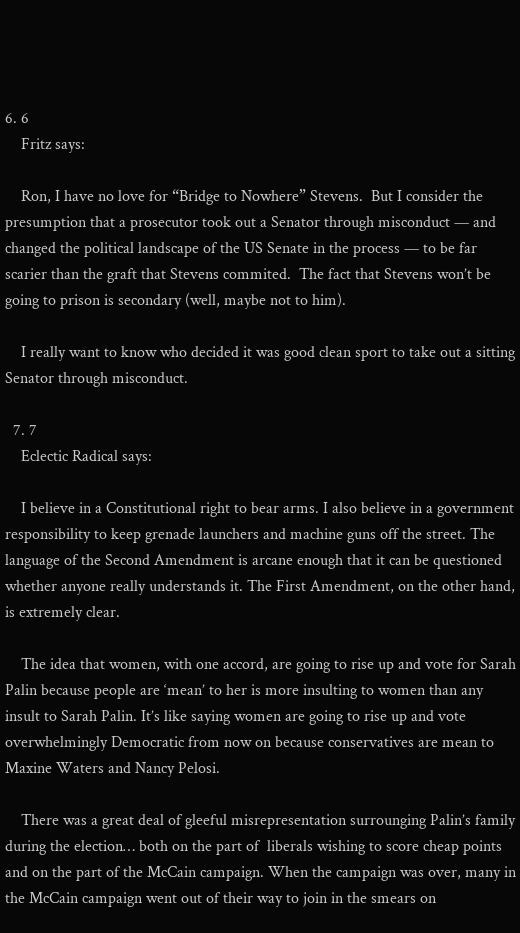6. 6
    Fritz says:

    Ron, I have no love for “Bridge to Nowhere” Stevens.  But I consider the presumption that a prosecutor took out a Senator through misconduct — and changed the political landscape of the US Senate in the process — to be far scarier than the graft that Stevens commited.  The fact that Stevens won’t be going to prison is secondary (well, maybe not to him).

    I really want to know who decided it was good clean sport to take out a sitting Senator through misconduct.

  7. 7
    Eclectic Radical says:

    I believe in a Constitutional right to bear arms. I also believe in a government responsibility to keep grenade launchers and machine guns off the street. The language of the Second Amendment is arcane enough that it can be questioned whether anyone really understands it. The First Amendment, on the other hand, is extremely clear.

    The idea that women, with one accord, are going to rise up and vote for Sarah Palin because people are ‘mean’ to her is more insulting to women than any insult to Sarah Palin. It’s like saying women are going to rise up and vote overwhelmingly Democratic from now on because conservatives are mean to Maxine Waters and Nancy Pelosi.

    There was a great deal of gleeful misrepresentation surrounging Palin’s family during the election… both on the part of  liberals wishing to score cheap points and on the part of the McCain campaign. When the campaign was over, many in the McCain campaign went out of their way to join in the smears on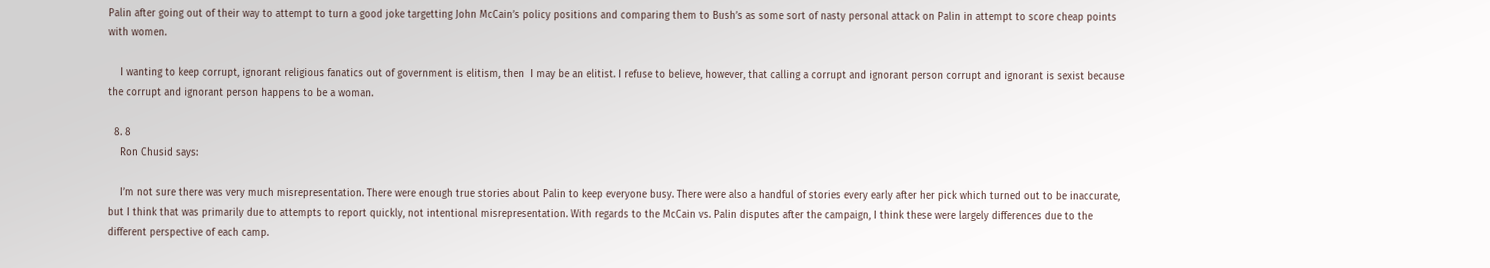Palin after going out of their way to attempt to turn a good joke targetting John McCain’s policy positions and comparing them to Bush’s as some sort of nasty personal attack on Palin in attempt to score cheap points with women.

    I wanting to keep corrupt, ignorant religious fanatics out of government is elitism, then  I may be an elitist. I refuse to believe, however, that calling a corrupt and ignorant person corrupt and ignorant is sexist because the corrupt and ignorant person happens to be a woman.

  8. 8
    Ron Chusid says:

    I’m not sure there was very much misrepresentation. There were enough true stories about Palin to keep everyone busy. There were also a handful of stories every early after her pick which turned out to be inaccurate, but I think that was primarily due to attempts to report quickly, not intentional misrepresentation. With regards to the McCain vs. Palin disputes after the campaign, I think these were largely differences due to the different perspective of each camp.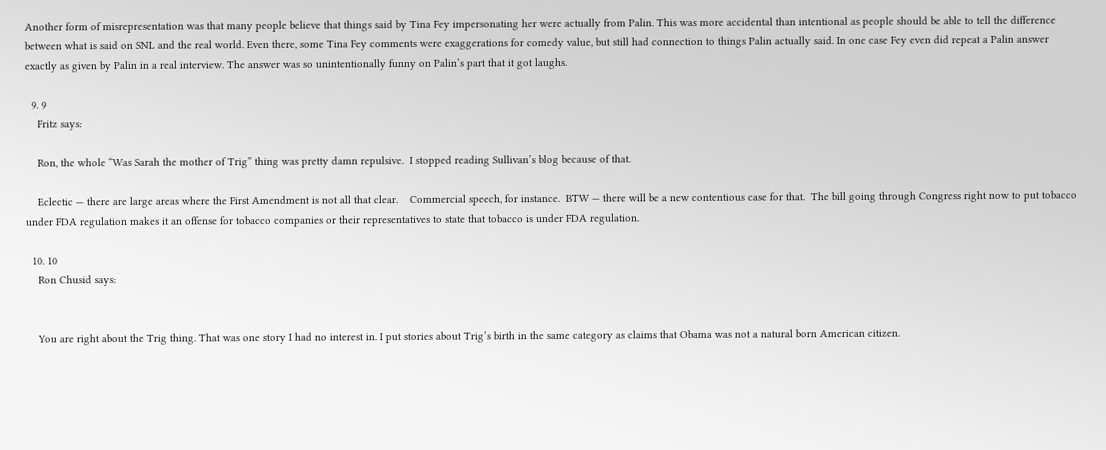Another form of misrepresentation was that many people believe that things said by Tina Fey impersonating her were actually from Palin. This was more accidental than intentional as people should be able to tell the difference between what is said on SNL and the real world. Even there, some Tina Fey comments were exaggerations for comedy value, but still had connection to things Palin actually said. In one case Fey even did repeat a Palin answer exactly as given by Palin in a real interview. The answer was so unintentionally funny on Palin’s part that it got laughs.

  9. 9
    Fritz says:

    Ron, the whole “Was Sarah the mother of Trig” thing was pretty damn repulsive.  I stopped reading Sullivan’s blog because of that.

    Eclectic — there are large areas where the First Amendment is not all that clear.    Commercial speech, for instance.  BTW — there will be a new contentious case for that.  The bill going through Congress right now to put tobacco under FDA regulation makes it an offense for tobacco companies or their representatives to state that tobacco is under FDA regulation.

  10. 10
    Ron Chusid says:


    You are right about the Trig thing. That was one story I had no interest in. I put stories about Trig’s birth in the same category as claims that Obama was not a natural born American citizen.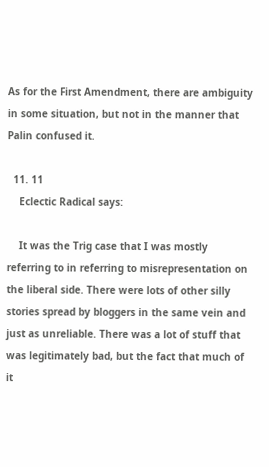As for the First Amendment, there are ambiguity in some situation, but not in the manner that Palin confused it.

  11. 11
    Eclectic Radical says:

    It was the Trig case that I was mostly referring to in referring to misrepresentation on the liberal side. There were lots of other silly stories spread by bloggers in the same vein and just as unreliable. There was a lot of stuff that was legitimately bad, but the fact that much of it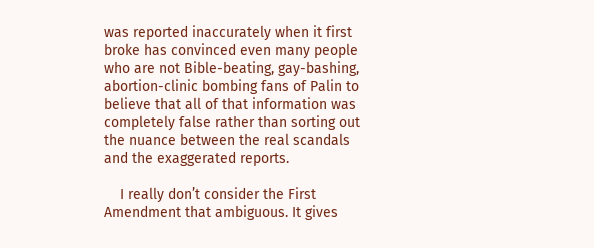was reported inaccurately when it first broke has convinced even many people who are not Bible-beating, gay-bashing, abortion-clinic bombing fans of Palin to believe that all of that information was completely false rather than sorting out the nuance between the real scandals and the exaggerated reports.

    I really don’t consider the First Amendment that ambiguous. It gives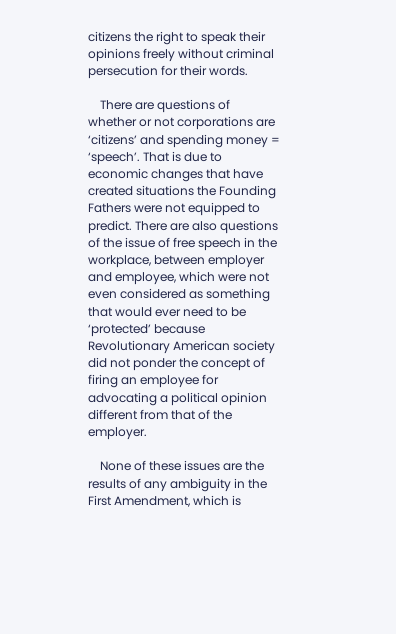citizens the right to speak their opinions freely without criminal persecution for their words.

    There are questions of whether or not corporations are ‘citizens’ and spending money = ‘speech’. That is due to economic changes that have created situations the Founding Fathers were not equipped to predict. There are also questions of the issue of free speech in the workplace, between employer and employee, which were not even considered as something that would ever need to be ‘protected’ because Revolutionary American society did not ponder the concept of firing an employee for advocating a political opinion different from that of the employer.

    None of these issues are the results of any ambiguity in the First Amendment, which is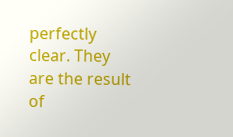perfectly clear. They are the result of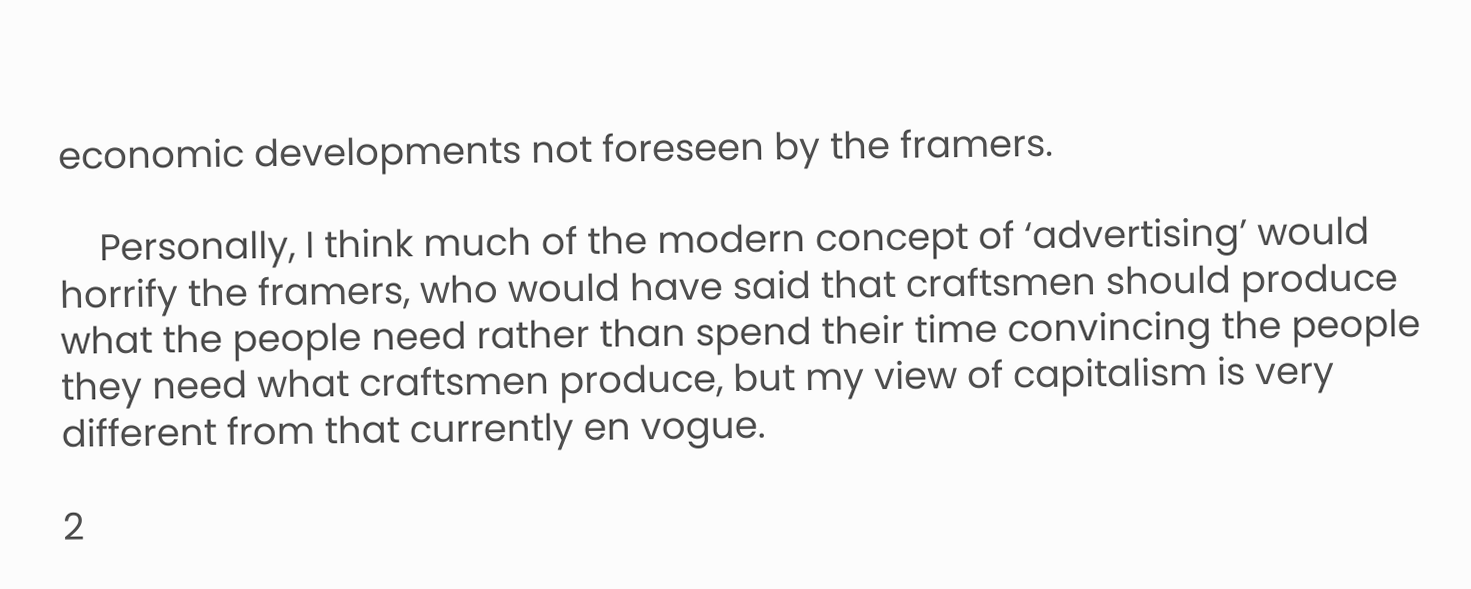economic developments not foreseen by the framers.

    Personally, I think much of the modern concept of ‘advertising’ would horrify the framers, who would have said that craftsmen should produce what the people need rather than spend their time convincing the people they need what craftsmen produce, but my view of capitalism is very different from that currently en vogue.

2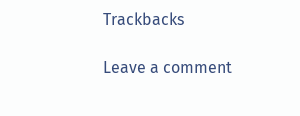Trackbacks

Leave a comment